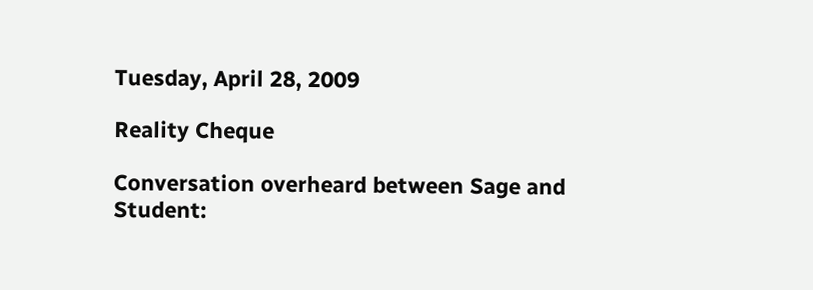Tuesday, April 28, 2009

Reality Cheque

Conversation overheard between Sage and Student: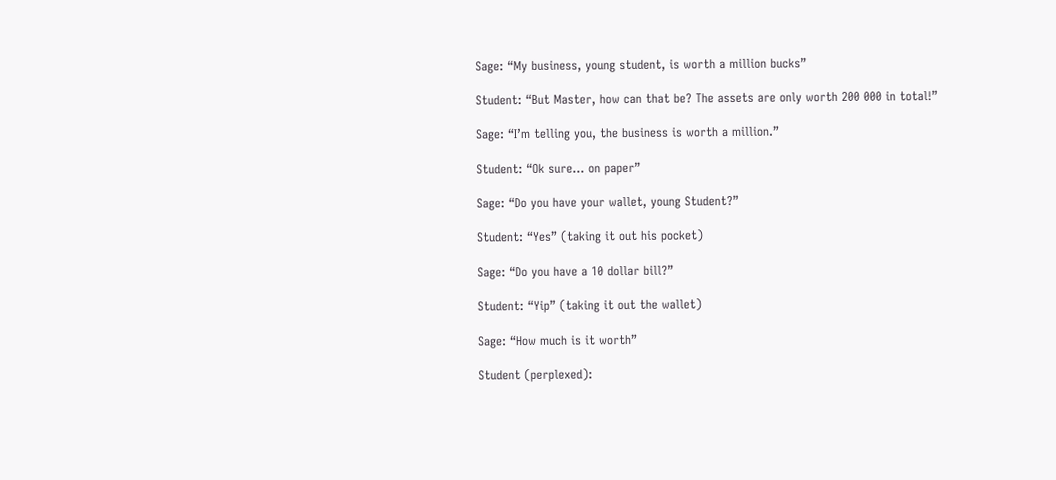Sage: “My business, young student, is worth a million bucks”

Student: “But Master, how can that be? The assets are only worth 200 000 in total!”

Sage: “I’m telling you, the business is worth a million.”

Student: “Ok sure… on paper”

Sage: “Do you have your wallet, young Student?”

Student: “Yes” (taking it out his pocket)

Sage: “Do you have a 10 dollar bill?”

Student: “Yip” (taking it out the wallet)

Sage: “How much is it worth”

Student (perplexed):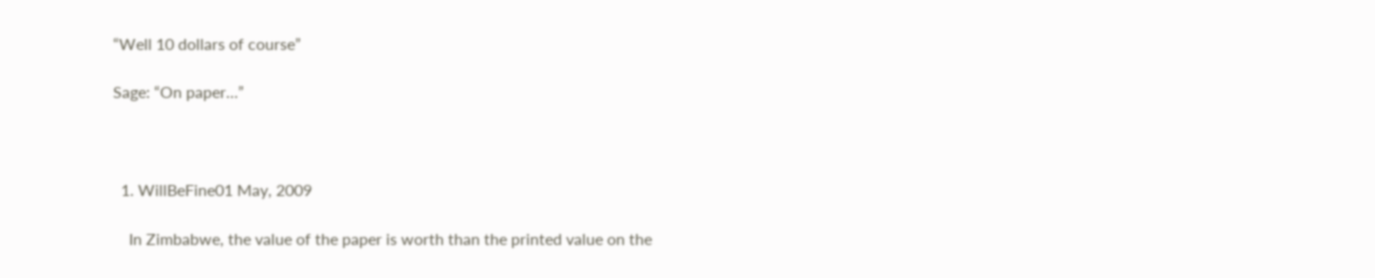“Well 10 dollars of course”

Sage: “On paper…”



  1. WillBeFine01 May, 2009

    In Zimbabwe, the value of the paper is worth than the printed value on the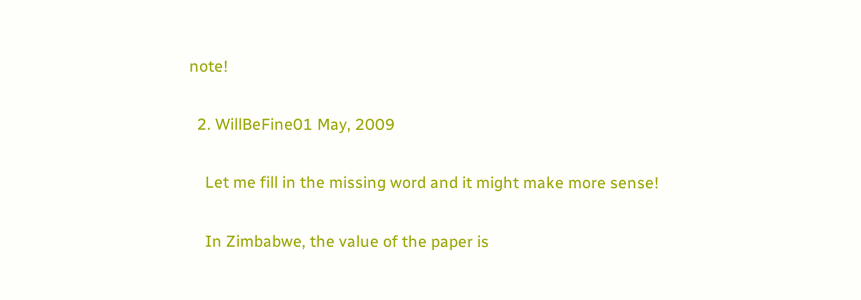note!

  2. WillBeFine01 May, 2009

    Let me fill in the missing word and it might make more sense!

    In Zimbabwe, the value of the paper is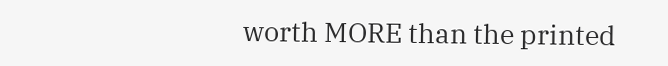worth MORE than the printed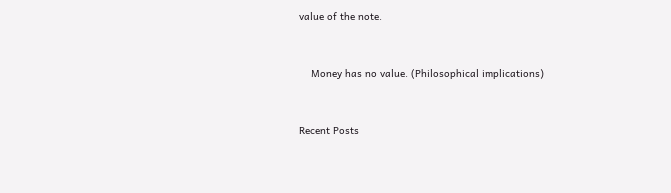value of the note.


    Money has no value. (Philosophical implications)


Recent Posts